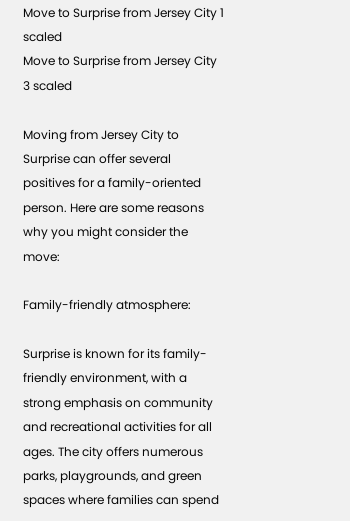Move to Surprise from Jersey City 1 scaled
Move to Surprise from Jersey City 3 scaled

Moving from Jersey City to Surprise can offer several positives for a family-oriented person. Here are some reasons why you might consider the move:

Family-friendly atmosphere:

Surprise is known for its family-friendly environment, with a strong emphasis on community and recreational activities for all ages. The city offers numerous parks, playgrounds, and green spaces where families can spend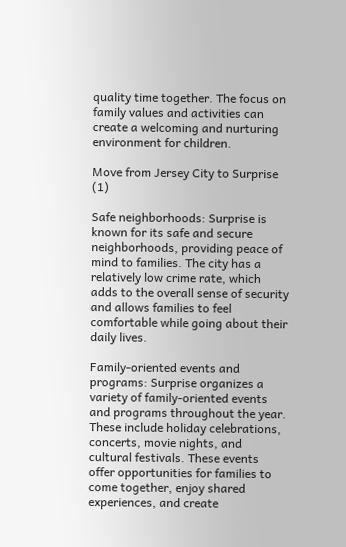quality time together. The focus on family values and activities can create a welcoming and nurturing environment for children.

Move from Jersey City to Surprise (1)

Safe neighborhoods: Surprise is known for its safe and secure neighborhoods, providing peace of mind to families. The city has a relatively low crime rate, which adds to the overall sense of security and allows families to feel comfortable while going about their daily lives.

Family-oriented events and programs: Surprise organizes a variety of family-oriented events and programs throughout the year. These include holiday celebrations, concerts, movie nights, and cultural festivals. These events offer opportunities for families to come together, enjoy shared experiences, and create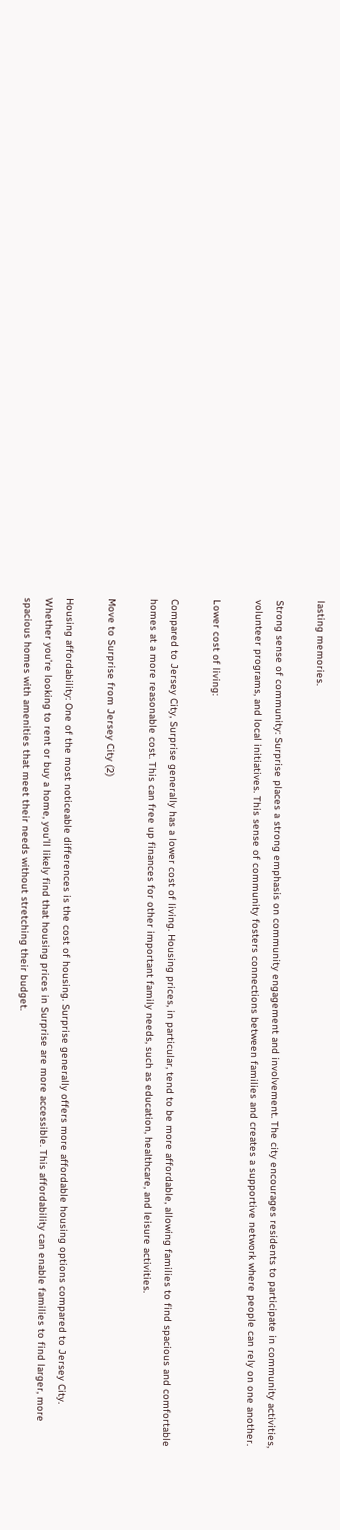lasting memories.

Strong sense of community: Surprise places a strong emphasis on community engagement and involvement. The city encourages residents to participate in community activities, volunteer programs, and local initiatives. This sense of community fosters connections between families and creates a supportive network where people can rely on one another.

Lower cost of living:

Compared to Jersey City, Surprise generally has a lower cost of living. Housing prices, in particular, tend to be more affordable, allowing families to find spacious and comfortable homes at a more reasonable cost. This can free up finances for other important family needs, such as education, healthcare, and leisure activities.

Move to Surprise from Jersey City (2)

Housing affordability: One of the most noticeable differences is the cost of housing. Surprise generally offers more affordable housing options compared to Jersey City. Whether you’re looking to rent or buy a home, you’ll likely find that housing prices in Surprise are more accessible. This affordability can enable families to find larger, more spacious homes with amenities that meet their needs without stretching their budget.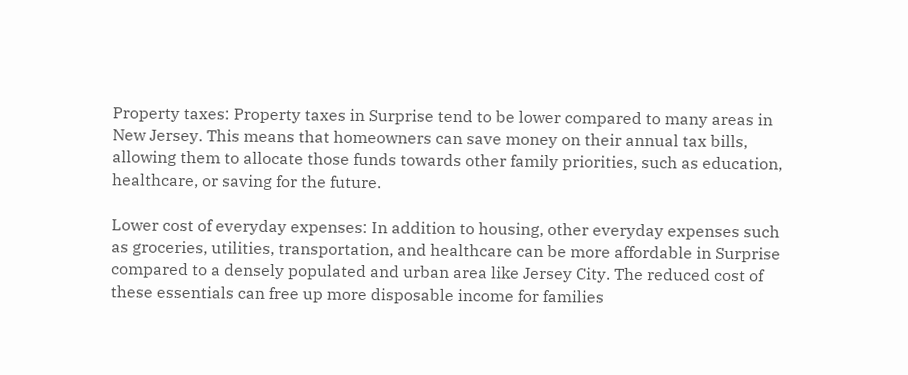Property taxes: Property taxes in Surprise tend to be lower compared to many areas in New Jersey. This means that homeowners can save money on their annual tax bills, allowing them to allocate those funds towards other family priorities, such as education, healthcare, or saving for the future.

Lower cost of everyday expenses: In addition to housing, other everyday expenses such as groceries, utilities, transportation, and healthcare can be more affordable in Surprise compared to a densely populated and urban area like Jersey City. The reduced cost of these essentials can free up more disposable income for families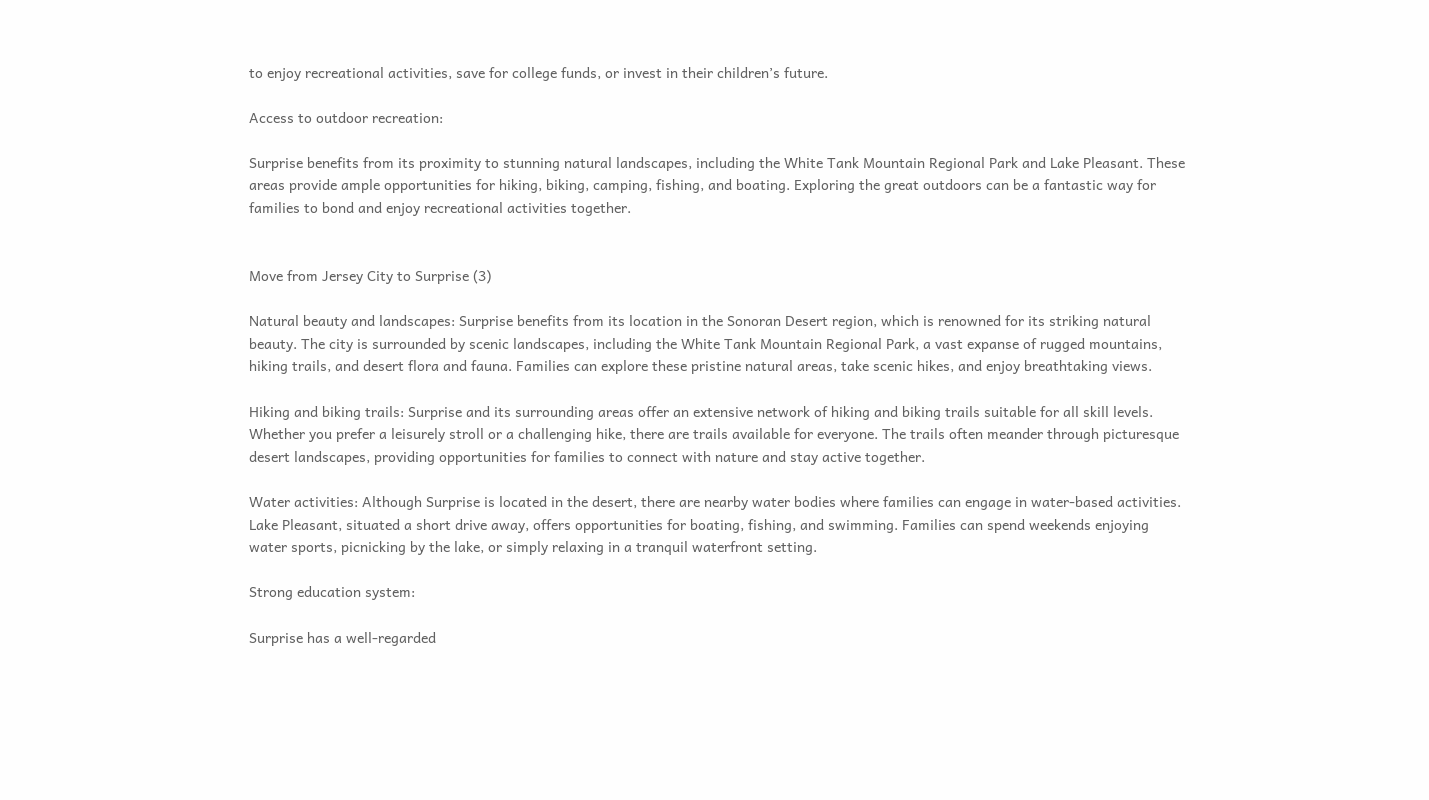to enjoy recreational activities, save for college funds, or invest in their children’s future.

Access to outdoor recreation:

Surprise benefits from its proximity to stunning natural landscapes, including the White Tank Mountain Regional Park and Lake Pleasant. These areas provide ample opportunities for hiking, biking, camping, fishing, and boating. Exploring the great outdoors can be a fantastic way for families to bond and enjoy recreational activities together.


Move from Jersey City to Surprise (3)

Natural beauty and landscapes: Surprise benefits from its location in the Sonoran Desert region, which is renowned for its striking natural beauty. The city is surrounded by scenic landscapes, including the White Tank Mountain Regional Park, a vast expanse of rugged mountains, hiking trails, and desert flora and fauna. Families can explore these pristine natural areas, take scenic hikes, and enjoy breathtaking views.

Hiking and biking trails: Surprise and its surrounding areas offer an extensive network of hiking and biking trails suitable for all skill levels. Whether you prefer a leisurely stroll or a challenging hike, there are trails available for everyone. The trails often meander through picturesque desert landscapes, providing opportunities for families to connect with nature and stay active together.

Water activities: Although Surprise is located in the desert, there are nearby water bodies where families can engage in water-based activities. Lake Pleasant, situated a short drive away, offers opportunities for boating, fishing, and swimming. Families can spend weekends enjoying water sports, picnicking by the lake, or simply relaxing in a tranquil waterfront setting.

Strong education system:

Surprise has a well-regarded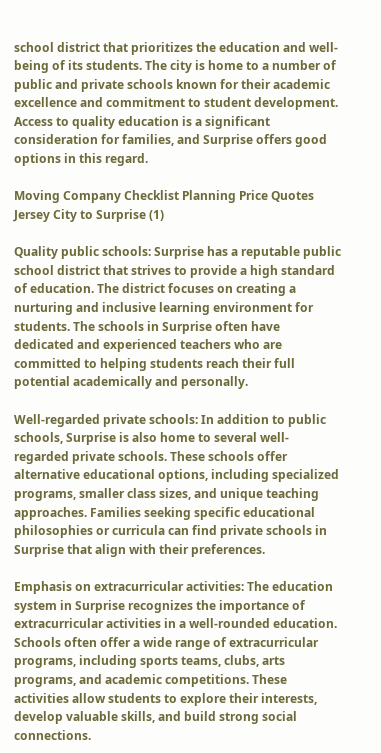school district that prioritizes the education and well-being of its students. The city is home to a number of public and private schools known for their academic excellence and commitment to student development. Access to quality education is a significant consideration for families, and Surprise offers good options in this regard.

Moving Company Checklist Planning Price Quotes Jersey City to Surprise (1)

Quality public schools: Surprise has a reputable public school district that strives to provide a high standard of education. The district focuses on creating a nurturing and inclusive learning environment for students. The schools in Surprise often have dedicated and experienced teachers who are committed to helping students reach their full potential academically and personally.

Well-regarded private schools: In addition to public schools, Surprise is also home to several well-regarded private schools. These schools offer alternative educational options, including specialized programs, smaller class sizes, and unique teaching approaches. Families seeking specific educational philosophies or curricula can find private schools in Surprise that align with their preferences.

Emphasis on extracurricular activities: The education system in Surprise recognizes the importance of extracurricular activities in a well-rounded education. Schools often offer a wide range of extracurricular programs, including sports teams, clubs, arts programs, and academic competitions. These activities allow students to explore their interests, develop valuable skills, and build strong social connections.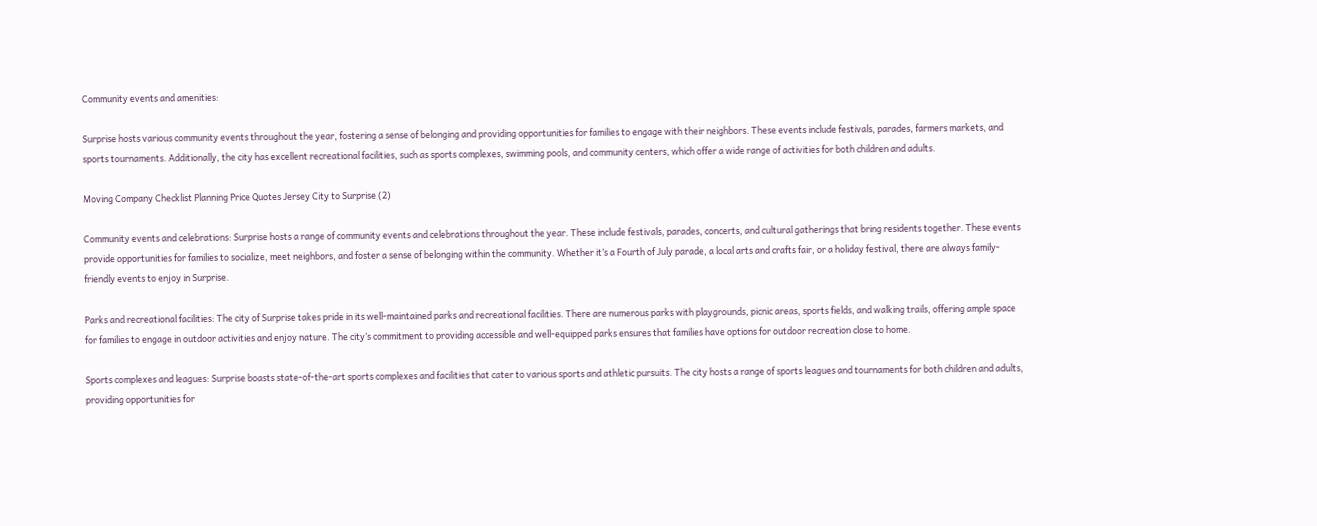Community events and amenities:

Surprise hosts various community events throughout the year, fostering a sense of belonging and providing opportunities for families to engage with their neighbors. These events include festivals, parades, farmers markets, and sports tournaments. Additionally, the city has excellent recreational facilities, such as sports complexes, swimming pools, and community centers, which offer a wide range of activities for both children and adults.

Moving Company Checklist Planning Price Quotes Jersey City to Surprise (2)

Community events and celebrations: Surprise hosts a range of community events and celebrations throughout the year. These include festivals, parades, concerts, and cultural gatherings that bring residents together. These events provide opportunities for families to socialize, meet neighbors, and foster a sense of belonging within the community. Whether it’s a Fourth of July parade, a local arts and crafts fair, or a holiday festival, there are always family-friendly events to enjoy in Surprise.

Parks and recreational facilities: The city of Surprise takes pride in its well-maintained parks and recreational facilities. There are numerous parks with playgrounds, picnic areas, sports fields, and walking trails, offering ample space for families to engage in outdoor activities and enjoy nature. The city’s commitment to providing accessible and well-equipped parks ensures that families have options for outdoor recreation close to home.

Sports complexes and leagues: Surprise boasts state-of-the-art sports complexes and facilities that cater to various sports and athletic pursuits. The city hosts a range of sports leagues and tournaments for both children and adults, providing opportunities for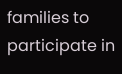families to participate in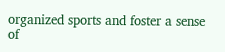organized sports and foster a sense of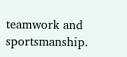teamwork and sportsmanship.